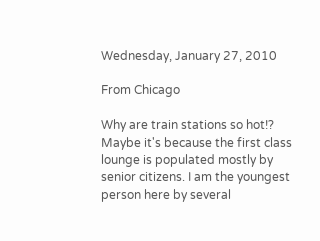Wednesday, January 27, 2010

From Chicago

Why are train stations so hot!? Maybe it's because the first class lounge is populated mostly by senior citizens. I am the youngest person here by several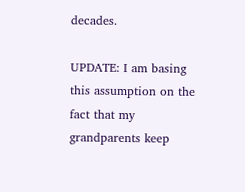decades.

UPDATE: I am basing this assumption on the fact that my grandparents keep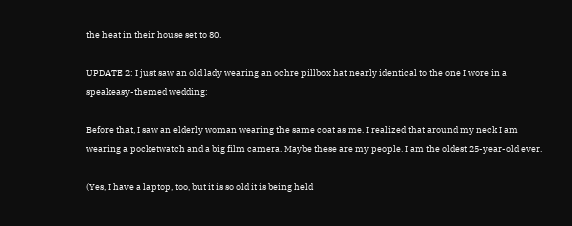the heat in their house set to 80.

UPDATE 2: I just saw an old lady wearing an ochre pillbox hat nearly identical to the one I wore in a speakeasy-themed wedding:

Before that, I saw an elderly woman wearing the same coat as me. I realized that around my neck I am wearing a pocketwatch and a big film camera. Maybe these are my people. I am the oldest 25-year-old ever.

(Yes, I have a laptop, too, but it is so old it is being held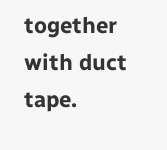together with duct tape.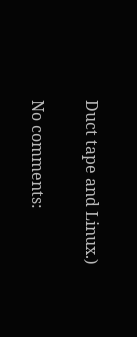Duct tape and Linux.)

No comments: